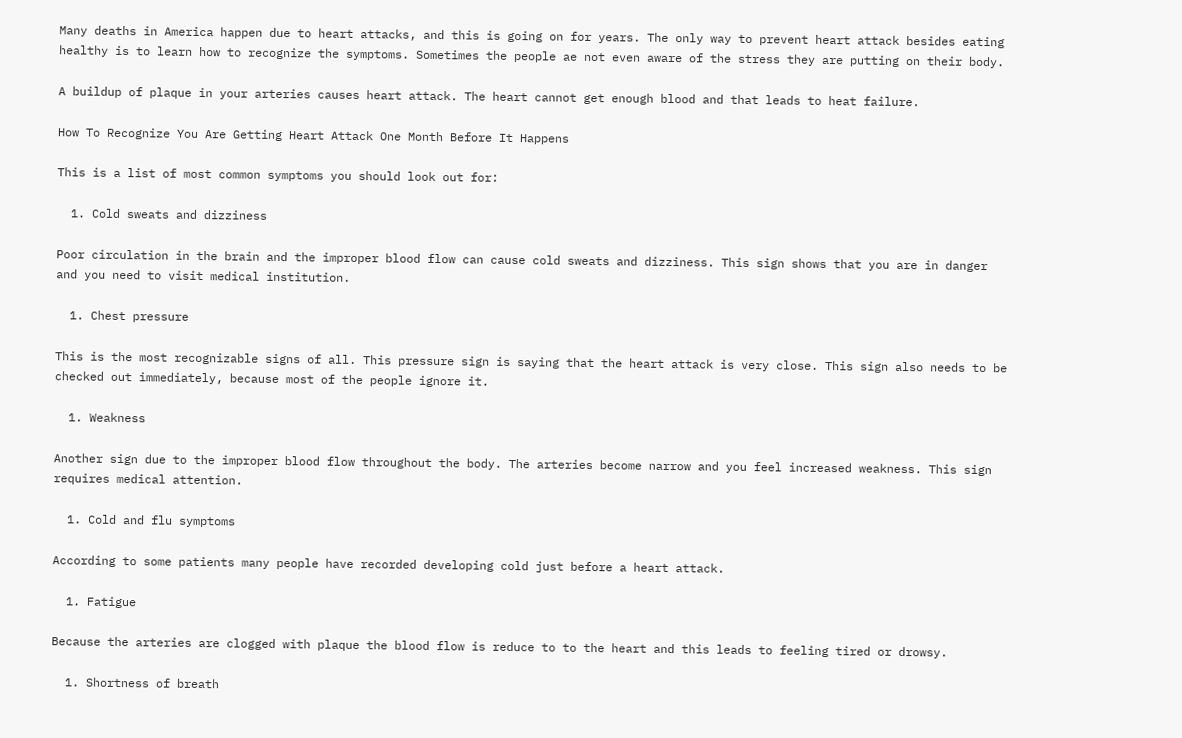Many deaths in America happen due to heart attacks, and this is going on for years. The only way to prevent heart attack besides eating healthy is to learn how to recognize the symptoms. Sometimes the people ae not even aware of the stress they are putting on their body.

A buildup of plaque in your arteries causes heart attack. The heart cannot get enough blood and that leads to heat failure.

How To Recognize You Are Getting Heart Attack One Month Before It Happens

This is a list of most common symptoms you should look out for:

  1. Cold sweats and dizziness

Poor circulation in the brain and the improper blood flow can cause cold sweats and dizziness. This sign shows that you are in danger and you need to visit medical institution.

  1. Chest pressure

This is the most recognizable signs of all. This pressure sign is saying that the heart attack is very close. This sign also needs to be checked out immediately, because most of the people ignore it.

  1. Weakness

Another sign due to the improper blood flow throughout the body. The arteries become narrow and you feel increased weakness. This sign requires medical attention.

  1. Cold and flu symptoms

According to some patients many people have recorded developing cold just before a heart attack.

  1. Fatigue

Because the arteries are clogged with plaque the blood flow is reduce to to the heart and this leads to feeling tired or drowsy.

  1. Shortness of breath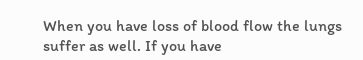When you have loss of blood flow the lungs suffer as well. If you have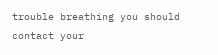trouble breathing you should contact your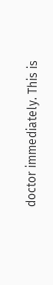doctor immediately. This is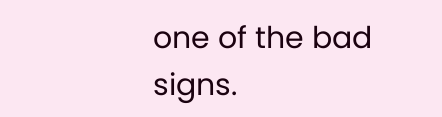one of the bad signs.